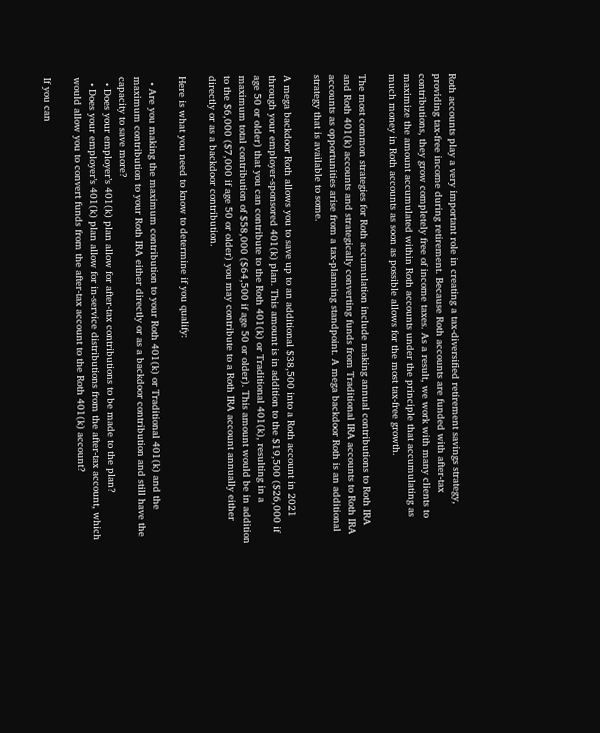Roth accounts play a very important role in creating a tax-diversified retirement savings strategy, providing tax-free income during retirement. Because Roth accounts are funded with after-tax contributions, they grow completely free of income taxes. As a result, we work with many clients to maximize the amount accumulated within Roth accounts under the principle that accumulating as much money in Roth accounts as soon as possible allows for the most tax-free growth.

The most common strategies for Roth accumulation include making annual contributions to Roth IRA and Roth 401(k) accounts and strategically converting funds from Traditional IRA accounts to Roth IRA accounts as opportunities arise from a tax-planning standpoint. A mega backdoor Roth is an additional strategy that is available to some.

A mega backdoor Roth allows you to save up to an additional $38,500 into a Roth account in 2021 through your employer-sponsored 401(k) plan. This amount is in addition to the $19,500 ($26,000 if age 50 or older) that you can contribute to the Roth 401(k) or Traditional 401(k), resulting in a maximum total contribution of $58,000 ($64,500 if age 50 or older). This amount would be in addition to the $6,000 ($7,000 if age 50 or older) you may contribute to a Roth IRA account annually either directly or as a backdoor contribution.

Here is what you need to know to determine if you qualify:

  • Are you making the maximum contribution to your Roth 401(k) or Traditional 401(k) and the maximum contribution to your Roth IRA either directly or as a backdoor contribution and still have the capacity to save more?
  • Does your employer’s 401(k) plan allow for after-tax contributions to be made to the plan?
  • Does your employer’s 401(k) plan allow for in-service distributions from the after-tax account, which would allow you to convert funds from the after-tax account to the Roth 401(k) account?

If you can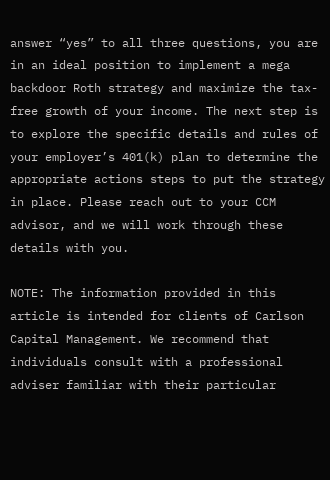answer “yes” to all three questions, you are in an ideal position to implement a mega backdoor Roth strategy and maximize the tax-free growth of your income. The next step is to explore the specific details and rules of your employer’s 401(k) plan to determine the appropriate actions steps to put the strategy in place. Please reach out to your CCM advisor, and we will work through these details with you.

NOTE: The information provided in this article is intended for clients of Carlson Capital Management. We recommend that individuals consult with a professional adviser familiar with their particular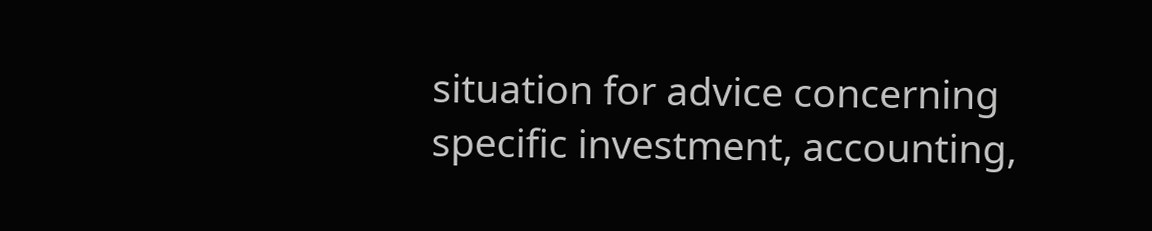situation for advice concerning specific investment, accounting,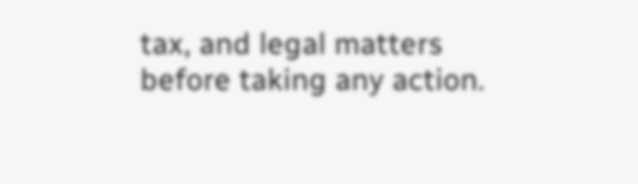tax, and legal matters before taking any action.